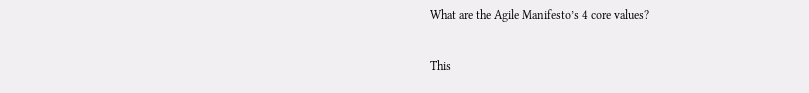What are the Agile Manifesto’s 4 core values?

This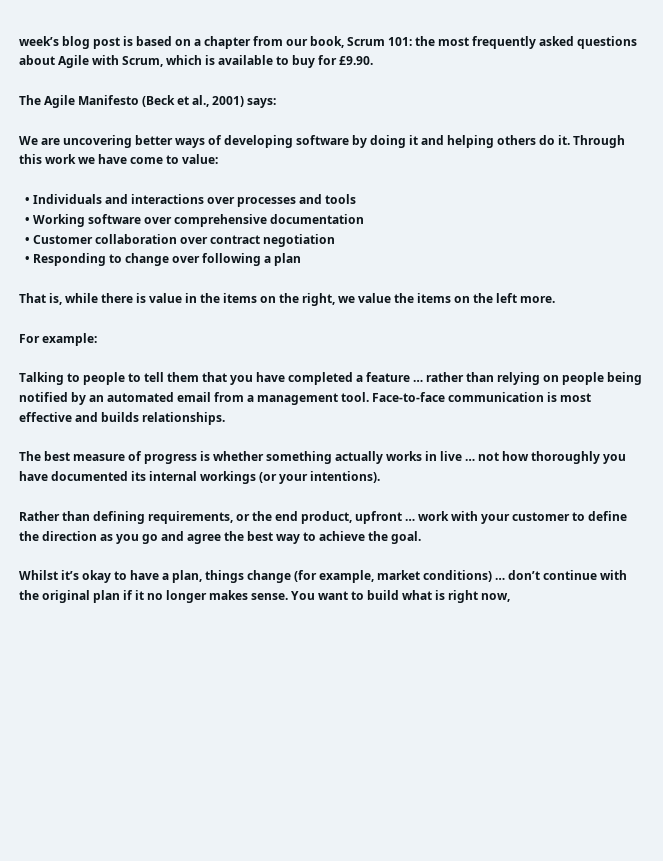week’s blog post is based on a chapter from our book, Scrum 101: the most frequently asked questions about Agile with Scrum, which is available to buy for £9.90.

The Agile Manifesto (Beck et al., 2001) says:

We are uncovering better ways of developing software by doing it and helping others do it. Through this work we have come to value:

  • Individuals and interactions over processes and tools
  • Working software over comprehensive documentation
  • Customer collaboration over contract negotiation
  • Responding to change over following a plan

That is, while there is value in the items on the right, we value the items on the left more.

For example:

Talking to people to tell them that you have completed a feature … rather than relying on people being notified by an automated email from a management tool. Face-to-face communication is most effective and builds relationships.

The best measure of progress is whether something actually works in live … not how thoroughly you have documented its internal workings (or your intentions).

Rather than defining requirements, or the end product, upfront … work with your customer to define the direction as you go and agree the best way to achieve the goal.

Whilst it’s okay to have a plan, things change (for example, market conditions) … don’t continue with the original plan if it no longer makes sense. You want to build what is right now,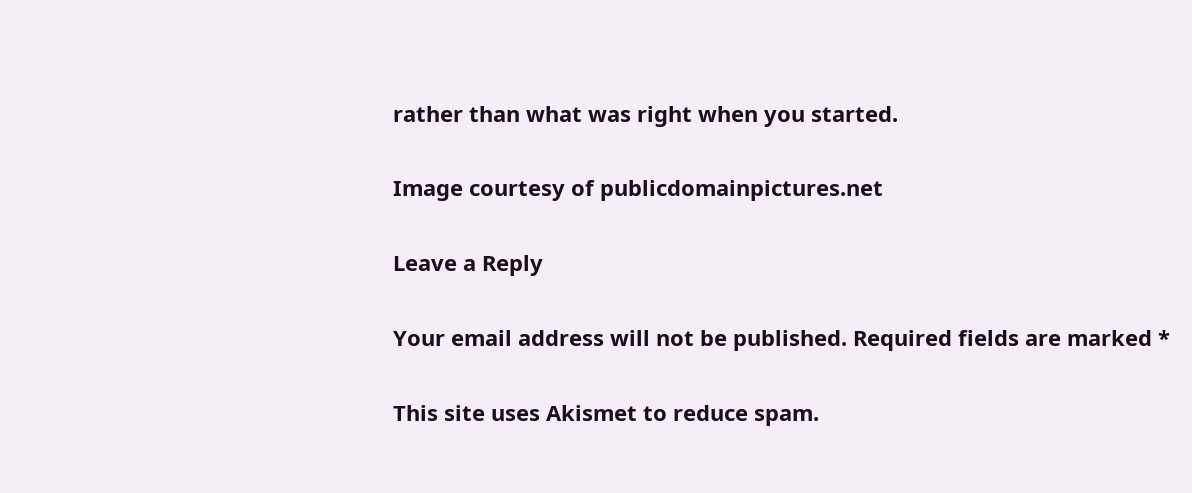rather than what was right when you started.

Image courtesy of publicdomainpictures.net

Leave a Reply

Your email address will not be published. Required fields are marked *

This site uses Akismet to reduce spam.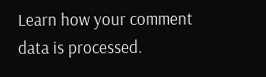Learn how your comment data is processed.